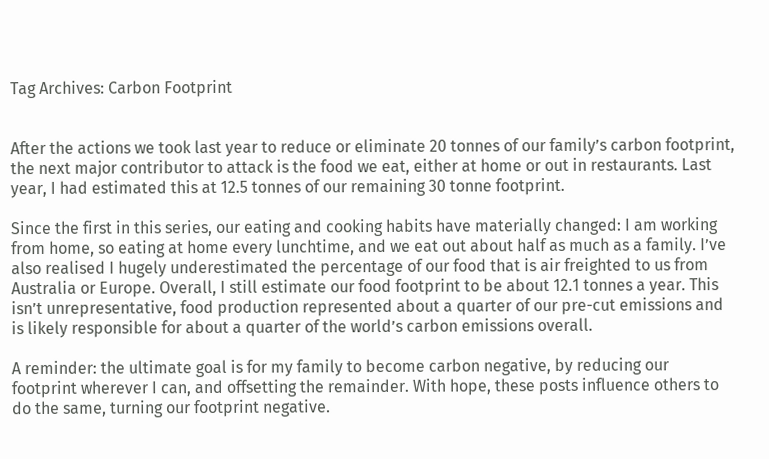Tag Archives: Carbon Footprint


After the actions we took last year to reduce or eliminate 20 tonnes of our family’s carbon footprint, the next major contributor to attack is the food we eat, either at home or out in restaurants. Last year, I had estimated this at 12.5 tonnes of our remaining 30 tonne footprint.

Since the first in this series, our eating and cooking habits have materially changed: I am working from home, so eating at home every lunchtime, and we eat out about half as much as a family. I’ve also realised I hugely underestimated the percentage of our food that is air freighted to us from Australia or Europe. Overall, I still estimate our food footprint to be about 12.1 tonnes a year. This isn’t unrepresentative, food production represented about a quarter of our pre-cut emissions and is likely responsible for about a quarter of the world’s carbon emissions overall.

A reminder: the ultimate goal is for my family to become carbon negative, by reducing our footprint wherever I can, and offsetting the remainder. With hope, these posts influence others to do the same, turning our footprint negative.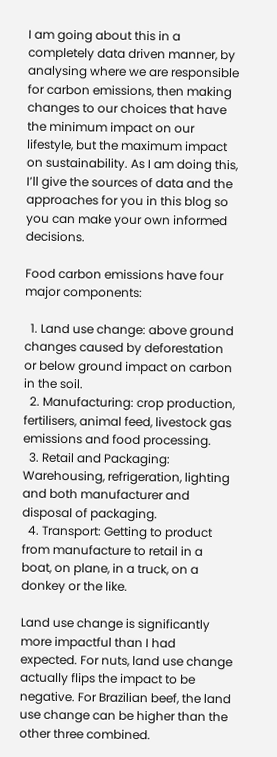I am going about this in a completely data driven manner, by analysing where we are responsible for carbon emissions, then making changes to our choices that have the minimum impact on our lifestyle, but the maximum impact on sustainability. As I am doing this, I’ll give the sources of data and the approaches for you in this blog so you can make your own informed decisions.

Food carbon emissions have four major components:

  1. Land use change: above ground changes caused by deforestation or below ground impact on carbon in the soil.
  2. Manufacturing: crop production, fertilisers, animal feed, livestock gas emissions and food processing.
  3. Retail and Packaging: Warehousing, refrigeration, lighting and both manufacturer and disposal of packaging.
  4. Transport: Getting to product from manufacture to retail in a boat, on plane, in a truck, on a donkey or the like.

Land use change is significantly more impactful than I had expected. For nuts, land use change actually flips the impact to be negative. For Brazilian beef, the land use change can be higher than the other three combined.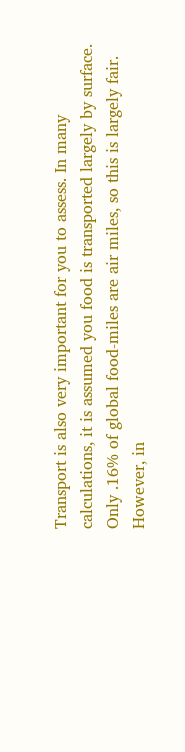Transport is also very important for you to assess. In many calculations, it is assumed you food is transported largely by surface. Only .16% of global food-miles are air miles, so this is largely fair. However, in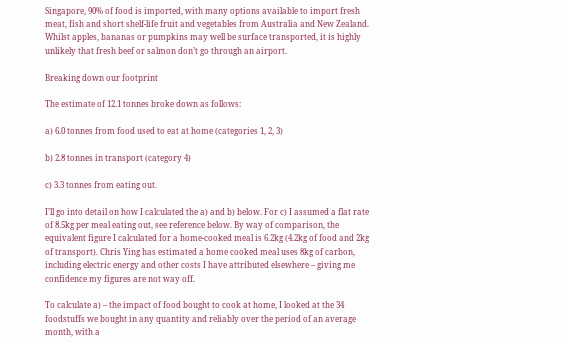Singapore, 90% of food is imported, with many options available to import fresh meat, fish and short shelf-life fruit and vegetables from Australia and New Zealand. Whilst apples, bananas or pumpkins may well be surface transported, it is highly unlikely that fresh beef or salmon don’t go through an airport.

Breaking down our footprint

The estimate of 12.1 tonnes broke down as follows:

a) 6.0 tonnes from food used to eat at home (categories 1, 2, 3)

b) 2.8 tonnes in transport (category 4)

c) 3.3 tonnes from eating out.

I’ll go into detail on how I calculated the a) and b) below. For c) I assumed a flat rate of 8.5kg per meal eating out, see reference below. By way of comparison, the equivalent figure I calculated for a home-cooked meal is 6.2kg (4.2kg of food and 2kg of transport). Chris Ying has estimated a home cooked meal uses 8kg of carbon, including electric energy and other costs I have attributed elsewhere – giving me confidence my figures are not way off.

To calculate a) – the impact of food bought to cook at home, I looked at the 34 foodstuffs we bought in any quantity and reliably over the period of an average month, with a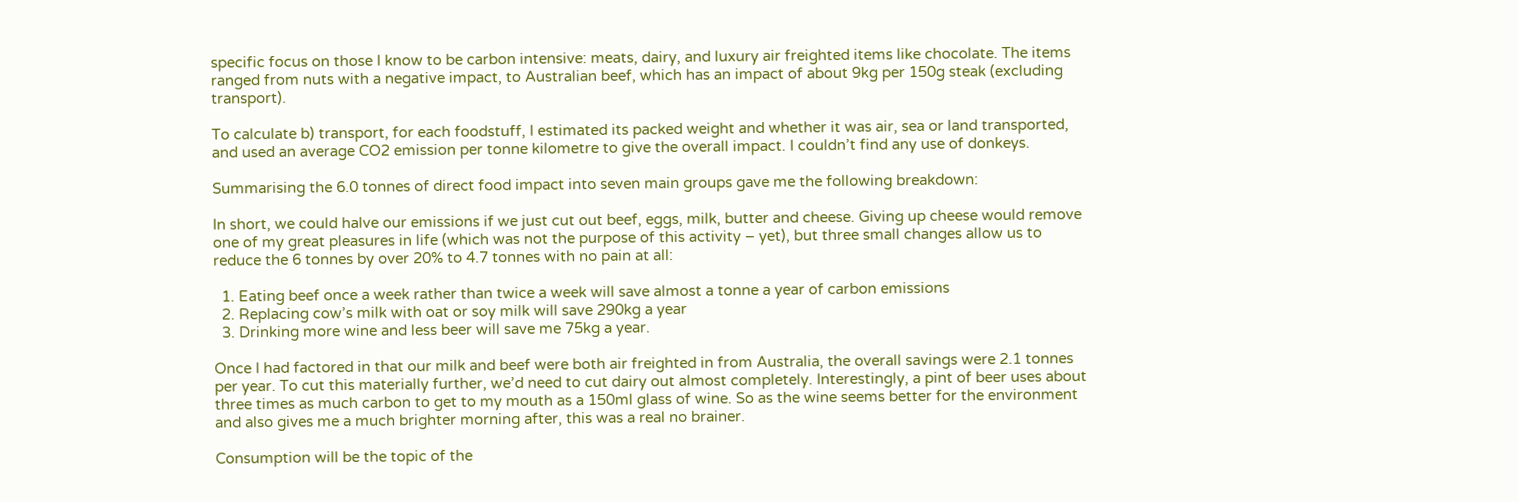specific focus on those I know to be carbon intensive: meats, dairy, and luxury air freighted items like chocolate. The items ranged from nuts with a negative impact, to Australian beef, which has an impact of about 9kg per 150g steak (excluding transport).

To calculate b) transport, for each foodstuff, I estimated its packed weight and whether it was air, sea or land transported, and used an average CO2 emission per tonne kilometre to give the overall impact. I couldn’t find any use of donkeys.

Summarising the 6.0 tonnes of direct food impact into seven main groups gave me the following breakdown:

In short, we could halve our emissions if we just cut out beef, eggs, milk, butter and cheese. Giving up cheese would remove one of my great pleasures in life (which was not the purpose of this activity – yet), but three small changes allow us to reduce the 6 tonnes by over 20% to 4.7 tonnes with no pain at all:

  1. Eating beef once a week rather than twice a week will save almost a tonne a year of carbon emissions
  2. Replacing cow’s milk with oat or soy milk will save 290kg a year
  3. Drinking more wine and less beer will save me 75kg a year.

Once I had factored in that our milk and beef were both air freighted in from Australia, the overall savings were 2.1 tonnes per year. To cut this materially further, we’d need to cut dairy out almost completely. Interestingly, a pint of beer uses about three times as much carbon to get to my mouth as a 150ml glass of wine. So as the wine seems better for the environment and also gives me a much brighter morning after, this was a real no brainer.

Consumption will be the topic of the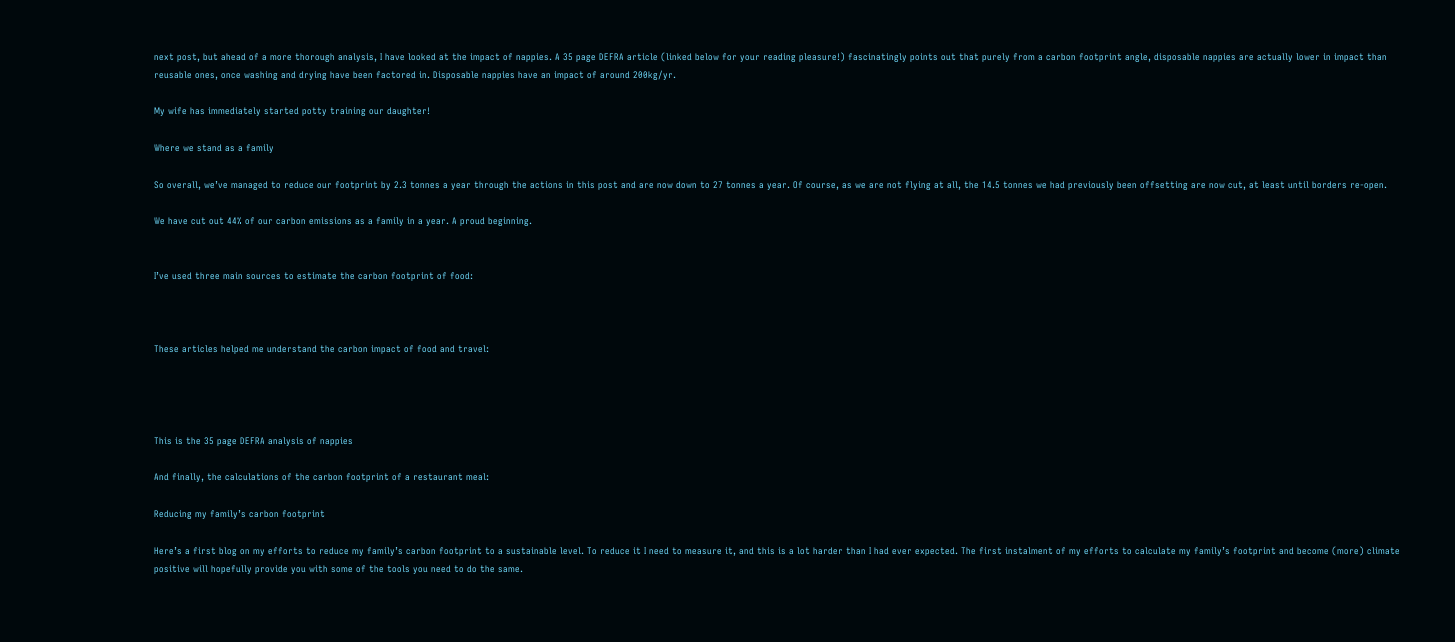next post, but ahead of a more thorough analysis, I have looked at the impact of nappies. A 35 page DEFRA article (linked below for your reading pleasure!) fascinatingly points out that purely from a carbon footprint angle, disposable nappies are actually lower in impact than reusable ones, once washing and drying have been factored in. Disposable nappies have an impact of around 200kg/yr.

My wife has immediately started potty training our daughter!

Where we stand as a family

So overall, we’ve managed to reduce our footprint by 2.3 tonnes a year through the actions in this post and are now down to 27 tonnes a year. Of course, as we are not flying at all, the 14.5 tonnes we had previously been offsetting are now cut, at least until borders re-open.

We have cut out 44% of our carbon emissions as a family in a year. A proud beginning.


I’ve used three main sources to estimate the carbon footprint of food:



These articles helped me understand the carbon impact of food and travel:




This is the 35 page DEFRA analysis of nappies

And finally, the calculations of the carbon footprint of a restaurant meal:

Reducing my family’s carbon footprint

Here’s a first blog on my efforts to reduce my family’s carbon footprint to a sustainable level. To reduce it I need to measure it, and this is a lot harder than I had ever expected. The first instalment of my efforts to calculate my family’s footprint and become (more) climate positive will hopefully provide you with some of the tools you need to do the same.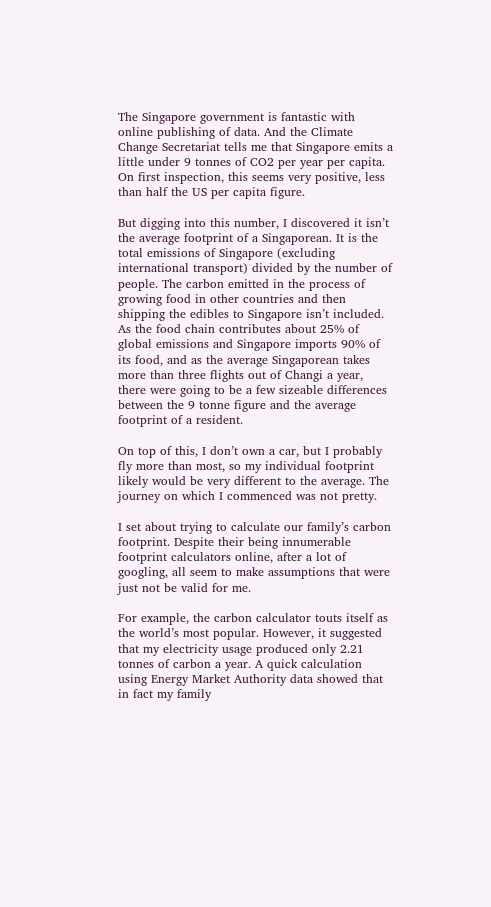The Singapore government is fantastic with online publishing of data. And the Climate Change Secretariat tells me that Singapore emits a little under 9 tonnes of CO2 per year per capita. On first inspection, this seems very positive, less than half the US per capita figure.

But digging into this number, I discovered it isn’t the average footprint of a Singaporean. It is the total emissions of Singapore (excluding international transport) divided by the number of people. The carbon emitted in the process of growing food in other countries and then shipping the edibles to Singapore isn’t included. As the food chain contributes about 25% of global emissions and Singapore imports 90% of its food, and as the average Singaporean takes more than three flights out of Changi a year, there were going to be a few sizeable differences between the 9 tonne figure and the average footprint of a resident.

On top of this, I don’t own a car, but I probably fly more than most, so my individual footprint likely would be very different to the average. The journey on which I commenced was not pretty.

I set about trying to calculate our family’s carbon footprint. Despite their being innumerable footprint calculators online, after a lot of googling, all seem to make assumptions that were just not be valid for me.

For example, the carbon calculator touts itself as the world’s most popular. However, it suggested that my electricity usage produced only 2.21 tonnes of carbon a year. A quick calculation using Energy Market Authority data showed that in fact my family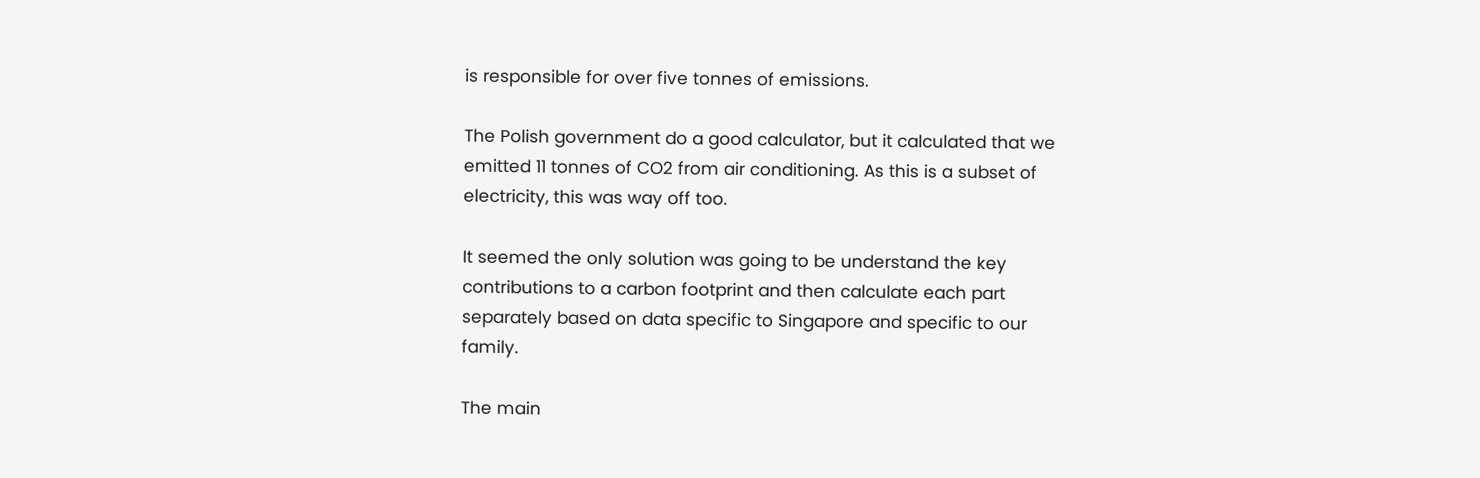is responsible for over five tonnes of emissions.

The Polish government do a good calculator, but it calculated that we emitted 11 tonnes of CO2 from air conditioning. As this is a subset of electricity, this was way off too.

It seemed the only solution was going to be understand the key contributions to a carbon footprint and then calculate each part separately based on data specific to Singapore and specific to our family.

The main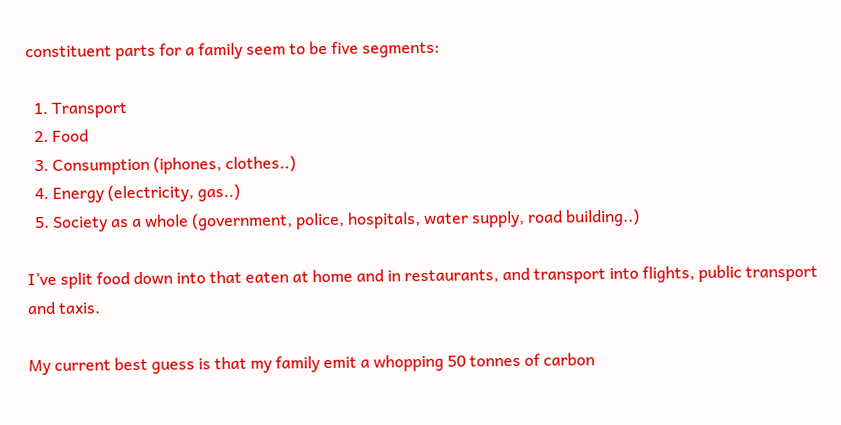constituent parts for a family seem to be five segments:

  1. Transport
  2. Food
  3. Consumption (iphones, clothes..)
  4. Energy (electricity, gas..)
  5. Society as a whole (government, police, hospitals, water supply, road building..)

I’ve split food down into that eaten at home and in restaurants, and transport into flights, public transport and taxis.

My current best guess is that my family emit a whopping 50 tonnes of carbon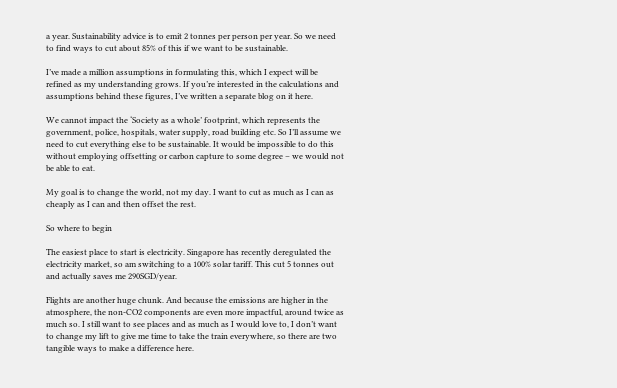a year. Sustainability advice is to emit 2 tonnes per person per year. So we need to find ways to cut about 85% of this if we want to be sustainable.

I’ve made a million assumptions in formulating this, which I expect will be refined as my understanding grows. If you’re interested in the calculations and assumptions behind these figures, I’ve written a separate blog on it here.

We cannot impact the ‘Society as a whole’ footprint, which represents the government, police, hospitals, water supply, road building etc. So I’ll assume we need to cut everything else to be sustainable. It would be impossible to do this without employing offsetting or carbon capture to some degree – we would not be able to eat.

My goal is to change the world, not my day. I want to cut as much as I can as cheaply as I can and then offset the rest.

So where to begin

The easiest place to start is electricity. Singapore has recently deregulated the electricity market, so am switching to a 100% solar tariff. This cut 5 tonnes out and actually saves me 290SGD/year.

Flights are another huge chunk. And because the emissions are higher in the atmosphere, the non-CO2 components are even more impactful, around twice as much so. I still want to see places and as much as I would love to, I don’t want to change my lift to give me time to take the train everywhere, so there are two tangible ways to make a difference here.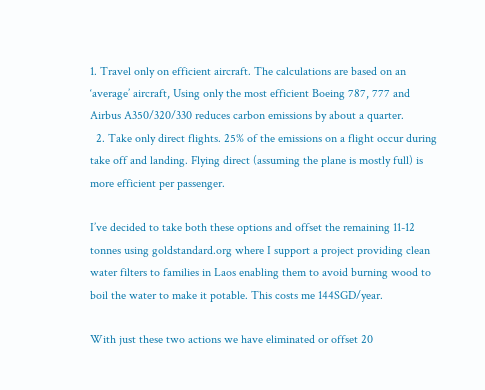1. Travel only on efficient aircraft. The calculations are based on an ‘average’ aircraft, Using only the most efficient Boeing 787, 777 and Airbus A350/320/330 reduces carbon emissions by about a quarter.
  2. Take only direct flights. 25% of the emissions on a flight occur during take off and landing. Flying direct (assuming the plane is mostly full) is more efficient per passenger.

I’ve decided to take both these options and offset the remaining 11-12 tonnes using goldstandard.org where I support a project providing clean water filters to families in Laos enabling them to avoid burning wood to boil the water to make it potable. This costs me 144SGD/year.

With just these two actions we have eliminated or offset 20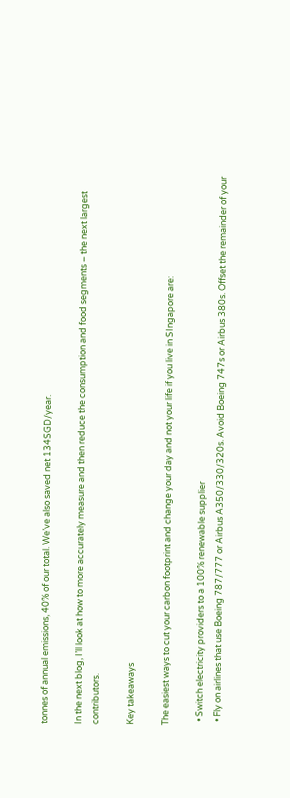tonnes of annual emissions, 40% of our total. We’ve also saved net 134SGD/year.

In the next blog, I’ll look at how to more accurately measure and then reduce the consumption and food segments – the next largest contributors.

Key takeaways

The easiest ways to cut your carbon footprint and change your day and not your life if you live in SIngapore are:

  • Switch electricity providers to a 100% renewable supplier
  • Fly on airlines that use Boeing 787/777 or Airbus A350/330/320s. Avoid Boeing 747s or Airbus 380s. Offset the remainder of your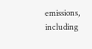emissions, including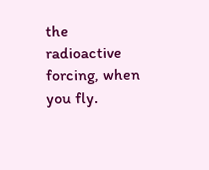the radioactive forcing, when you fly.